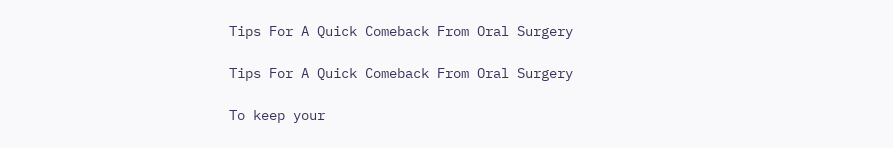Tips For A Quick Comeback From Oral Surgery

Tips For A Quick Comeback From Oral Surgery

To keep your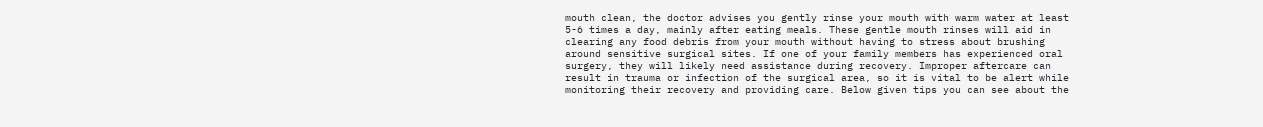mouth clean, the doctor advises you gently rinse your mouth with warm water at least 5-6 times a day, mainly after eating meals. These gentle mouth rinses will aid in clearing any food debris from your mouth without having to stress about brushing around sensitive surgical sites. If one of your family members has experienced oral surgery, they will likely need assistance during recovery. Improper aftercare can result in trauma or infection of the surgical area, so it is vital to be alert while monitoring their recovery and providing care. Below given tips you can see about the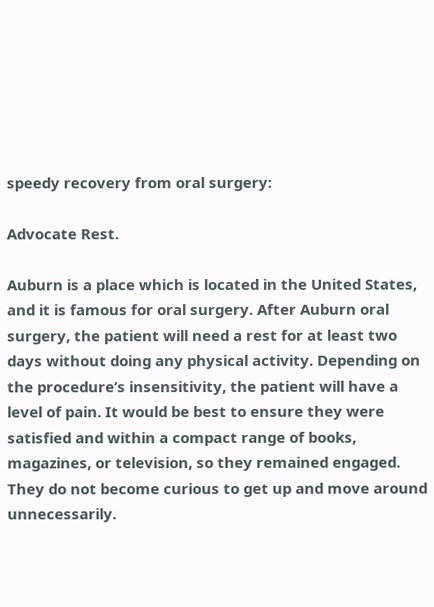speedy recovery from oral surgery:

Advocate Rest.

Auburn is a place which is located in the United States, and it is famous for oral surgery. After Auburn oral surgery, the patient will need a rest for at least two days without doing any physical activity. Depending on the procedure’s insensitivity, the patient will have a level of pain. It would be best to ensure they were satisfied and within a compact range of books, magazines, or television, so they remained engaged. They do not become curious to get up and move around unnecessarily.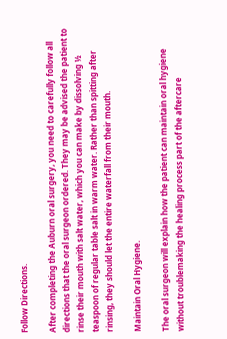Follow Directions.

After completing the Auburn oral surgery, you need to carefully follow all directions that the oral surgeon ordered. They may be advised the patient to rinse their mouth with salt water, which you can make by dissolving ½ teaspoon of regular table salt in warm water. Rather than spitting after rinsing, they should let the entire waterfall from their mouth.

Maintain Oral Hygiene.

The oral surgeon will explain how the patient can maintain oral hygiene without troublemaking the healing process part of the aftercare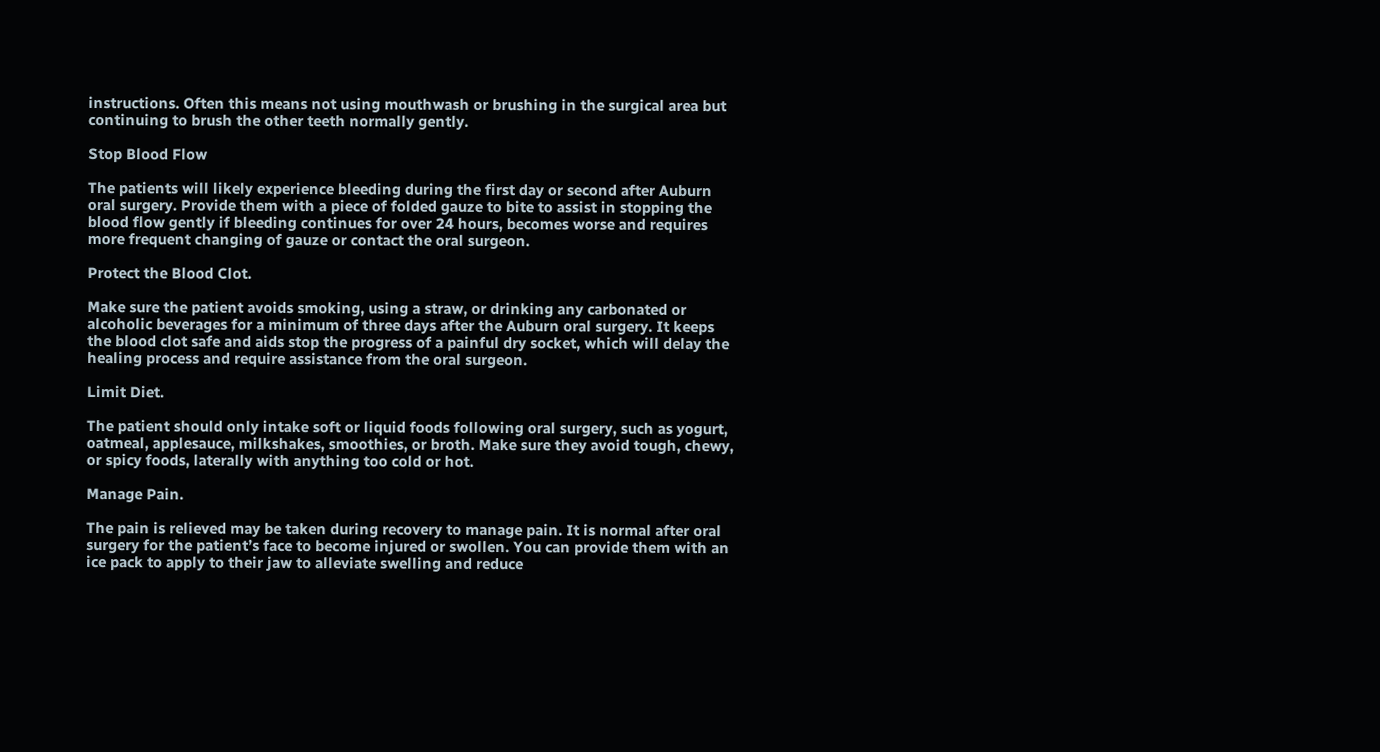instructions. Often this means not using mouthwash or brushing in the surgical area but continuing to brush the other teeth normally gently.

Stop Blood Flow

The patients will likely experience bleeding during the first day or second after Auburn oral surgery. Provide them with a piece of folded gauze to bite to assist in stopping the blood flow gently if bleeding continues for over 24 hours, becomes worse and requires more frequent changing of gauze or contact the oral surgeon.

Protect the Blood Clot.

Make sure the patient avoids smoking, using a straw, or drinking any carbonated or alcoholic beverages for a minimum of three days after the Auburn oral surgery. It keeps the blood clot safe and aids stop the progress of a painful dry socket, which will delay the healing process and require assistance from the oral surgeon.

Limit Diet.

The patient should only intake soft or liquid foods following oral surgery, such as yogurt, oatmeal, applesauce, milkshakes, smoothies, or broth. Make sure they avoid tough, chewy, or spicy foods, laterally with anything too cold or hot.

Manage Pain.

The pain is relieved may be taken during recovery to manage pain. It is normal after oral surgery for the patient’s face to become injured or swollen. You can provide them with an ice pack to apply to their jaw to alleviate swelling and reduce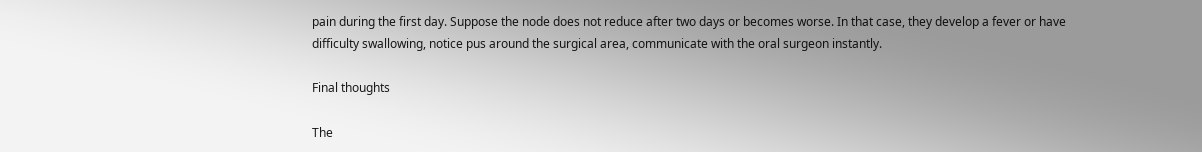pain during the first day. Suppose the node does not reduce after two days or becomes worse. In that case, they develop a fever or have difficulty swallowing, notice pus around the surgical area, communicate with the oral surgeon instantly.

Final thoughts

The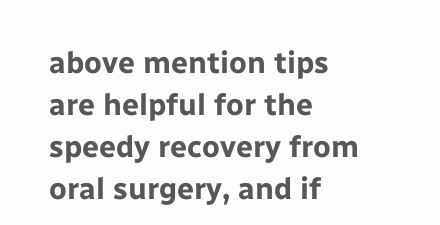above mention tips are helpful for the speedy recovery from oral surgery, and if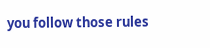you follow those rules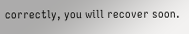correctly, you will recover soon.